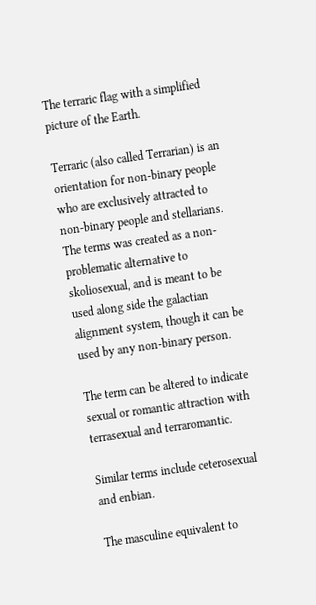The terraric flag with a simplified picture of the Earth.

Terraric (also called Terrarian) is an orientation for non-binary people who are exclusively attracted to non-binary people and stellarians. The terms was created as a non-problematic alternative to skoliosexual, and is meant to be used along side the galactian alignment system, though it can be used by any non-binary person.

The term can be altered to indicate sexual or romantic attraction with terrasexual and terraromantic.

Similar terms include ceterosexual and enbian.

The masculine equivalent to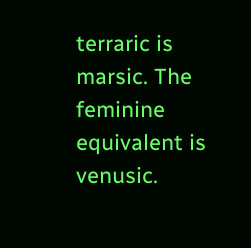terraric is marsic. The feminine equivalent is venusic.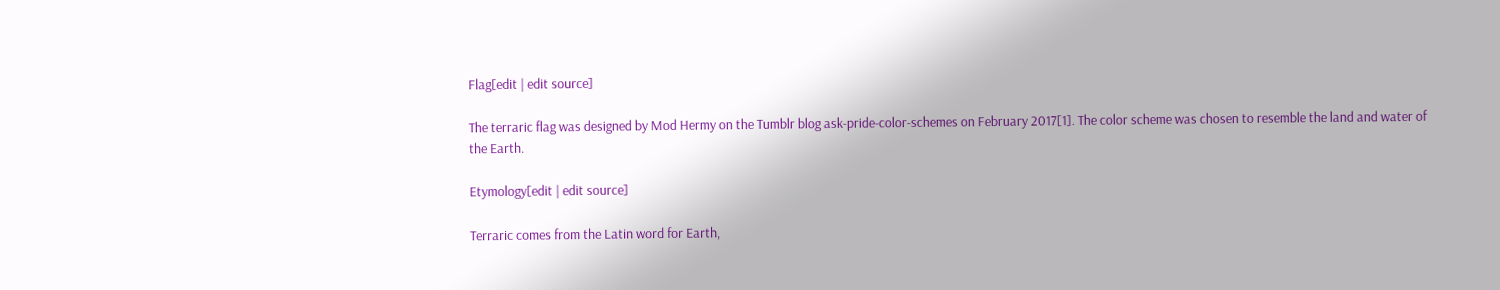Flag[edit | edit source]

The terraric flag was designed by Mod Hermy on the Tumblr blog ask-pride-color-schemes on February 2017[1]. The color scheme was chosen to resemble the land and water of the Earth.

Etymology[edit | edit source]

Terraric comes from the Latin word for Earth,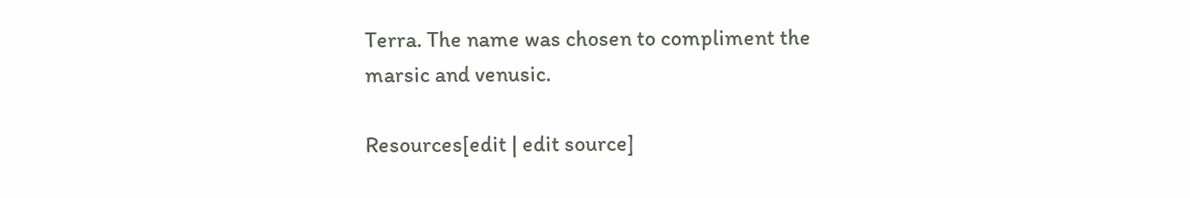Terra. The name was chosen to compliment the marsic and venusic.

Resources[edit | edit source]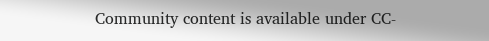Community content is available under CC-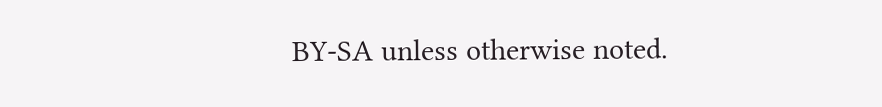BY-SA unless otherwise noted.